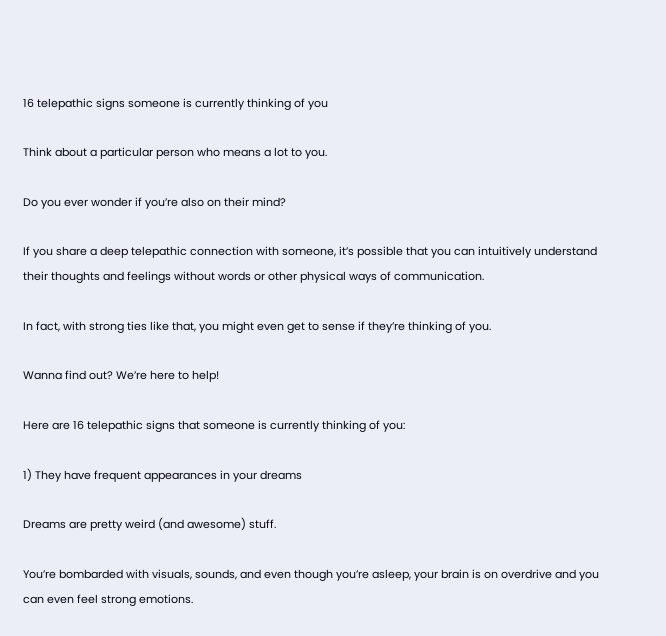16 telepathic signs someone is currently thinking of you

Think about a particular person who means a lot to you.

Do you ever wonder if you’re also on their mind?

If you share a deep telepathic connection with someone, it’s possible that you can intuitively understand their thoughts and feelings without words or other physical ways of communication.

In fact, with strong ties like that, you might even get to sense if they’re thinking of you.

Wanna find out? We’re here to help!

Here are 16 telepathic signs that someone is currently thinking of you:

1) They have frequent appearances in your dreams

Dreams are pretty weird (and awesome) stuff.

You’re bombarded with visuals, sounds, and even though you’re asleep, your brain is on overdrive and you can even feel strong emotions.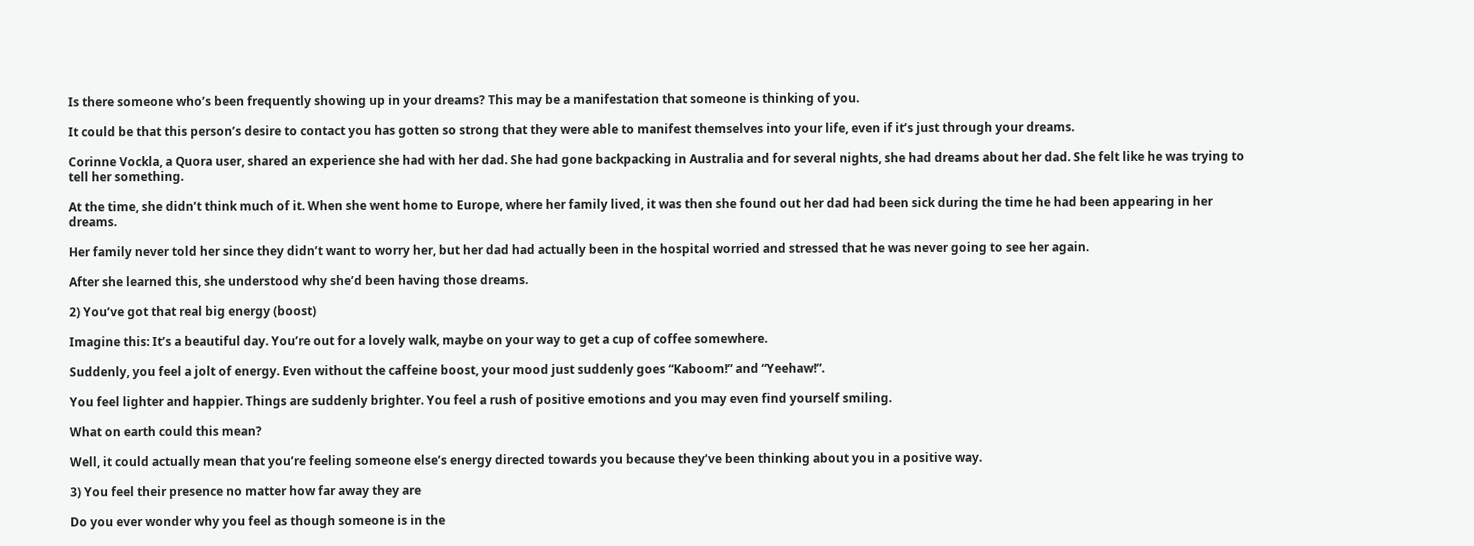Is there someone who’s been frequently showing up in your dreams? This may be a manifestation that someone is thinking of you.

It could be that this person’s desire to contact you has gotten so strong that they were able to manifest themselves into your life, even if it’s just through your dreams.

Corinne Vockla, a Quora user, shared an experience she had with her dad. She had gone backpacking in Australia and for several nights, she had dreams about her dad. She felt like he was trying to tell her something.

At the time, she didn’t think much of it. When she went home to Europe, where her family lived, it was then she found out her dad had been sick during the time he had been appearing in her dreams.

Her family never told her since they didn’t want to worry her, but her dad had actually been in the hospital worried and stressed that he was never going to see her again.

After she learned this, she understood why she’d been having those dreams.

2) You’ve got that real big energy (boost)

Imagine this: It’s a beautiful day. You’re out for a lovely walk, maybe on your way to get a cup of coffee somewhere.

Suddenly, you feel a jolt of energy. Even without the caffeine boost, your mood just suddenly goes “Kaboom!” and “Yeehaw!”.

You feel lighter and happier. Things are suddenly brighter. You feel a rush of positive emotions and you may even find yourself smiling.

What on earth could this mean?

Well, it could actually mean that you’re feeling someone else’s energy directed towards you because they’ve been thinking about you in a positive way.

3) You feel their presence no matter how far away they are

Do you ever wonder why you feel as though someone is in the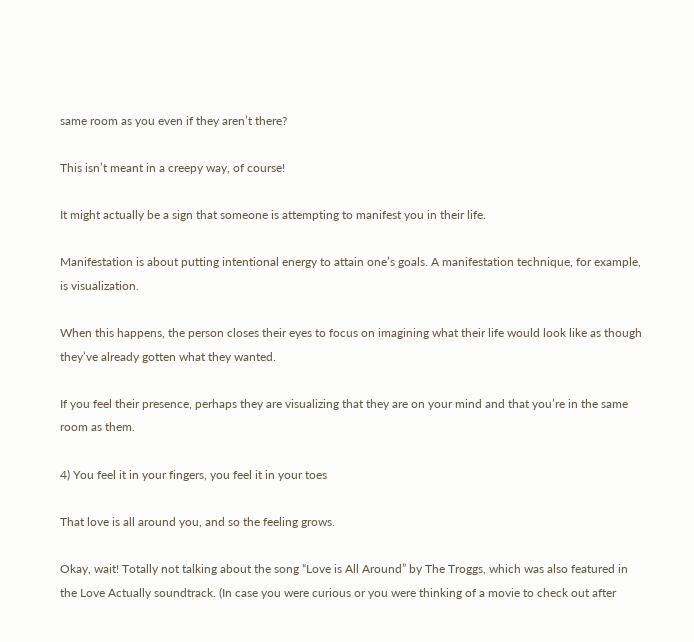same room as you even if they aren’t there?

This isn’t meant in a creepy way, of course!

It might actually be a sign that someone is attempting to manifest you in their life.

Manifestation is about putting intentional energy to attain one’s goals. A manifestation technique, for example, is visualization.

When this happens, the person closes their eyes to focus on imagining what their life would look like as though they’ve already gotten what they wanted.

If you feel their presence, perhaps they are visualizing that they are on your mind and that you’re in the same room as them.

4) You feel it in your fingers, you feel it in your toes

That love is all around you, and so the feeling grows.

Okay, wait! Totally not talking about the song “Love is All Around” by The Troggs, which was also featured in the Love Actually soundtrack. (In case you were curious or you were thinking of a movie to check out after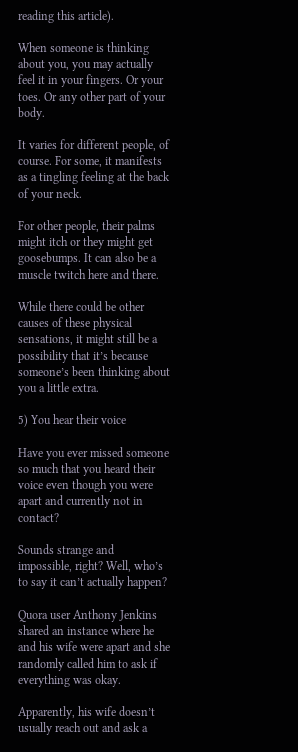reading this article).

When someone is thinking about you, you may actually feel it in your fingers. Or your toes. Or any other part of your body.

It varies for different people, of course. For some, it manifests as a tingling feeling at the back of your neck.

For other people, their palms might itch or they might get goosebumps. It can also be a muscle twitch here and there.

While there could be other causes of these physical sensations, it might still be a possibility that it’s because someone’s been thinking about you a little extra.

5) You hear their voice

Have you ever missed someone so much that you heard their voice even though you were apart and currently not in contact?

Sounds strange and impossible, right? Well, who’s to say it can’t actually happen?

Quora user Anthony Jenkins shared an instance where he and his wife were apart and she randomly called him to ask if everything was okay.

Apparently, his wife doesn’t usually reach out and ask a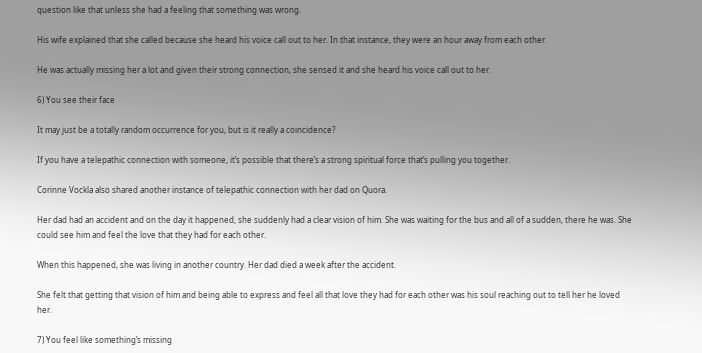question like that unless she had a feeling that something was wrong.

His wife explained that she called because she heard his voice call out to her. In that instance, they were an hour away from each other.

He was actually missing her a lot and given their strong connection, she sensed it and she heard his voice call out to her.

6) You see their face

It may just be a totally random occurrence for you, but is it really a coincidence?

If you have a telepathic connection with someone, it’s possible that there’s a strong spiritual force that’s pulling you together.

Corinne Vockla also shared another instance of telepathic connection with her dad on Quora.

Her dad had an accident and on the day it happened, she suddenly had a clear vision of him. She was waiting for the bus and all of a sudden, there he was. She could see him and feel the love that they had for each other.

When this happened, she was living in another country. Her dad died a week after the accident.

She felt that getting that vision of him and being able to express and feel all that love they had for each other was his soul reaching out to tell her he loved her.

7) You feel like something’s missing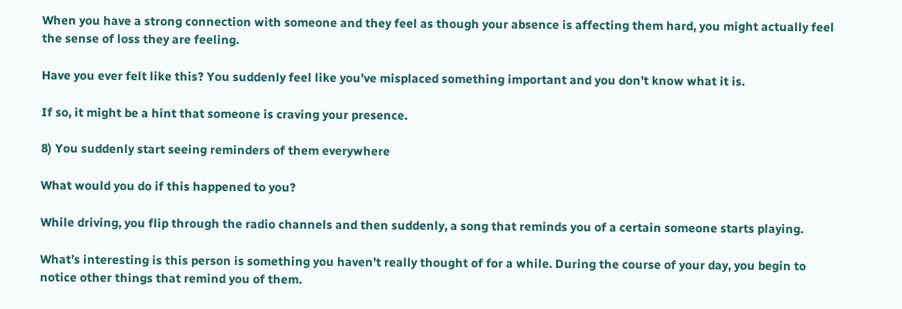When you have a strong connection with someone and they feel as though your absence is affecting them hard, you might actually feel the sense of loss they are feeling.

Have you ever felt like this? You suddenly feel like you’ve misplaced something important and you don’t know what it is.

If so, it might be a hint that someone is craving your presence.

8) You suddenly start seeing reminders of them everywhere

What would you do if this happened to you?

While driving, you flip through the radio channels and then suddenly, a song that reminds you of a certain someone starts playing.

What’s interesting is this person is something you haven’t really thought of for a while. During the course of your day, you begin to notice other things that remind you of them.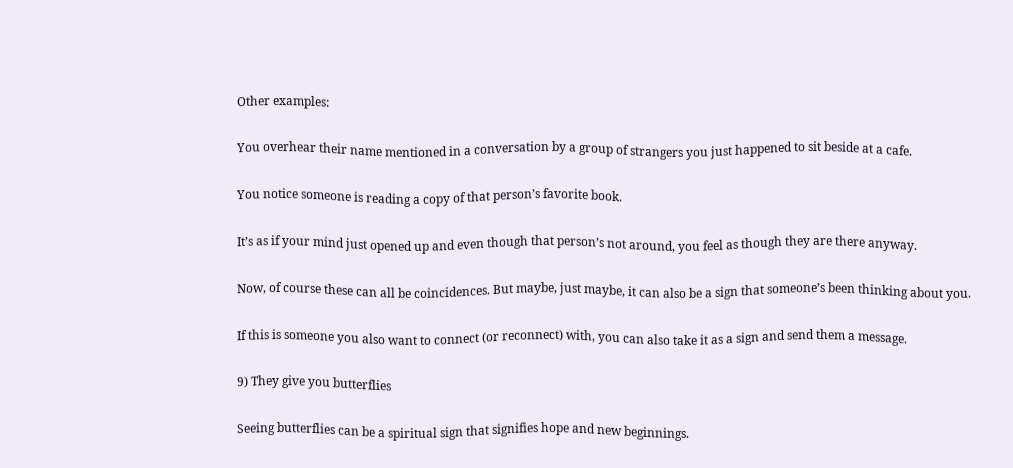Other examples:

You overhear their name mentioned in a conversation by a group of strangers you just happened to sit beside at a cafe.

You notice someone is reading a copy of that person’s favorite book.

It’s as if your mind just opened up and even though that person’s not around, you feel as though they are there anyway.

Now, of course these can all be coincidences. But maybe, just maybe, it can also be a sign that someone’s been thinking about you.

If this is someone you also want to connect (or reconnect) with, you can also take it as a sign and send them a message.

9) They give you butterflies

Seeing butterflies can be a spiritual sign that signifies hope and new beginnings.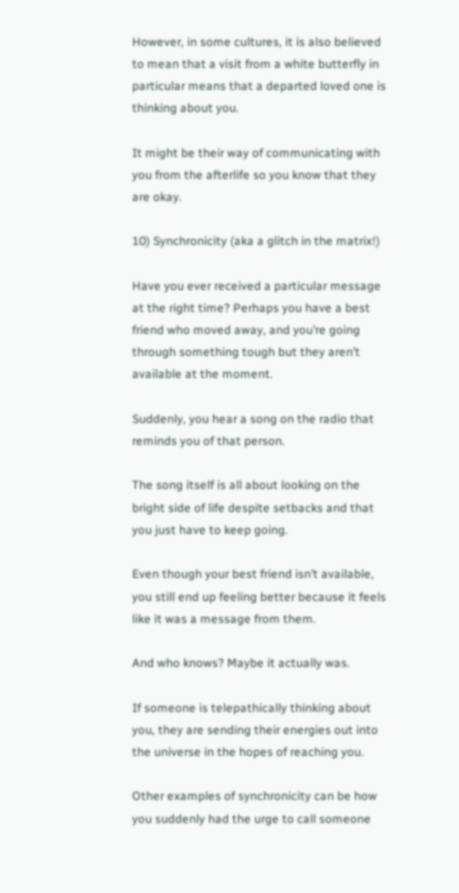However, in some cultures, it is also believed to mean that a visit from a white butterfly in particular means that a departed loved one is thinking about you.

It might be their way of communicating with you from the afterlife so you know that they are okay.

10) Synchronicity (aka a glitch in the matrix!)

Have you ever received a particular message at the right time? Perhaps you have a best friend who moved away, and you’re going through something tough but they aren’t available at the moment.

Suddenly, you hear a song on the radio that reminds you of that person.

The song itself is all about looking on the bright side of life despite setbacks and that you just have to keep going.

Even though your best friend isn’t available, you still end up feeling better because it feels like it was a message from them.

And who knows? Maybe it actually was.

If someone is telepathically thinking about you, they are sending their energies out into the universe in the hopes of reaching you.

Other examples of synchronicity can be how you suddenly had the urge to call someone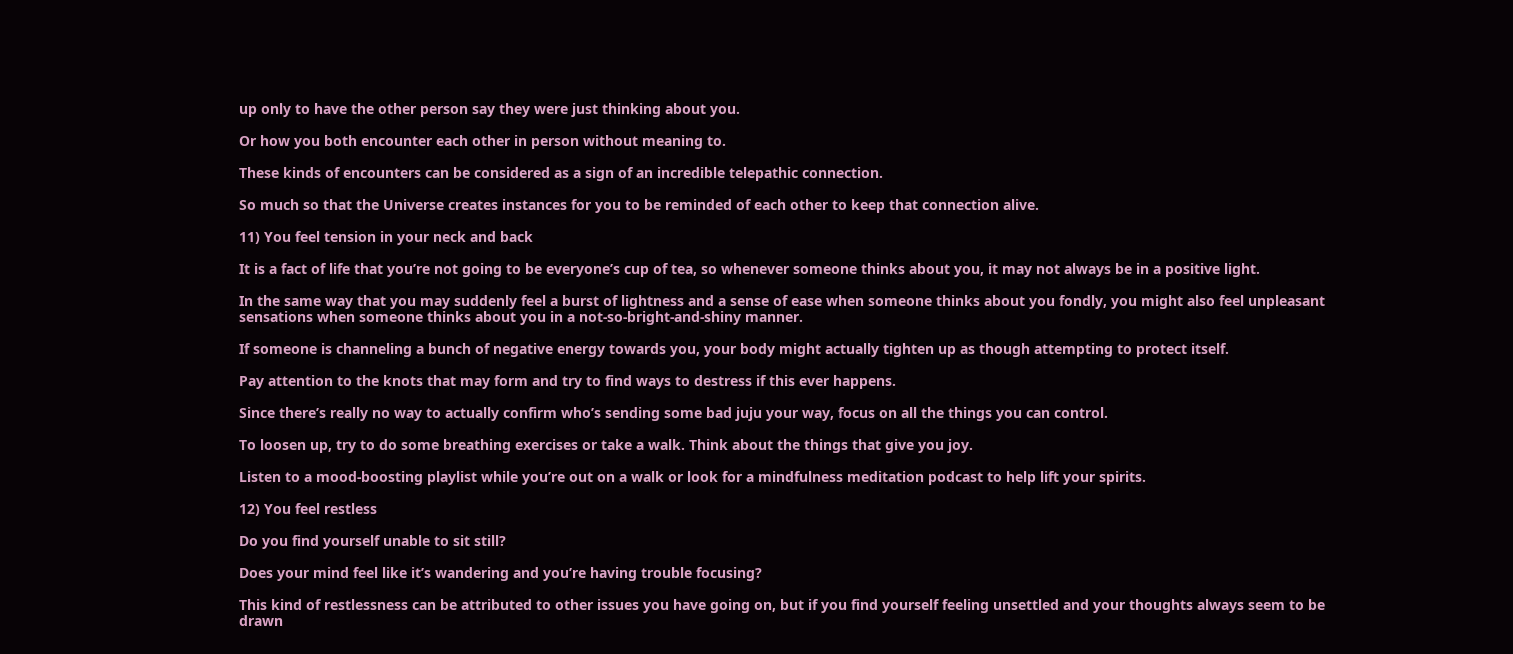up only to have the other person say they were just thinking about you.

Or how you both encounter each other in person without meaning to.

These kinds of encounters can be considered as a sign of an incredible telepathic connection.

So much so that the Universe creates instances for you to be reminded of each other to keep that connection alive.

11) You feel tension in your neck and back

It is a fact of life that you’re not going to be everyone’s cup of tea, so whenever someone thinks about you, it may not always be in a positive light.

In the same way that you may suddenly feel a burst of lightness and a sense of ease when someone thinks about you fondly, you might also feel unpleasant sensations when someone thinks about you in a not-so-bright-and-shiny manner.

If someone is channeling a bunch of negative energy towards you, your body might actually tighten up as though attempting to protect itself.

Pay attention to the knots that may form and try to find ways to destress if this ever happens.

Since there’s really no way to actually confirm who’s sending some bad juju your way, focus on all the things you can control.

To loosen up, try to do some breathing exercises or take a walk. Think about the things that give you joy.

Listen to a mood-boosting playlist while you’re out on a walk or look for a mindfulness meditation podcast to help lift your spirits.

12) You feel restless

Do you find yourself unable to sit still?

Does your mind feel like it’s wandering and you’re having trouble focusing?

This kind of restlessness can be attributed to other issues you have going on, but if you find yourself feeling unsettled and your thoughts always seem to be drawn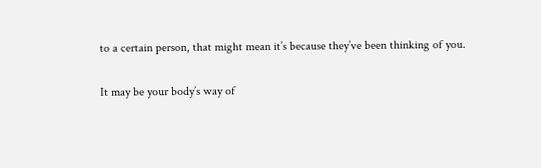to a certain person, that might mean it’s because they’ve been thinking of you.

It may be your body’s way of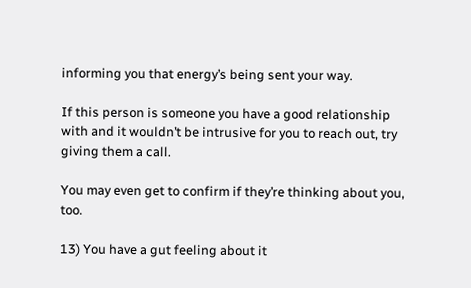informing you that energy’s being sent your way.

If this person is someone you have a good relationship with and it wouldn’t be intrusive for you to reach out, try giving them a call.

You may even get to confirm if they’re thinking about you, too.

13) You have a gut feeling about it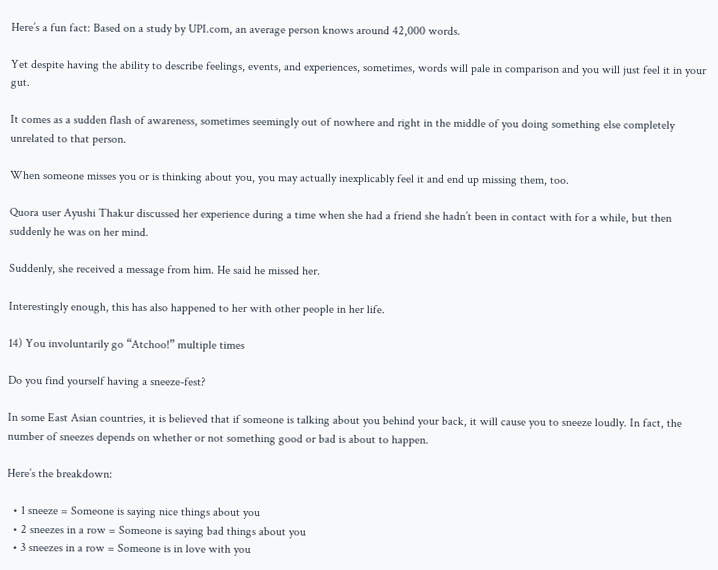Here’s a fun fact: Based on a study by UPI.com, an average person knows around 42,000 words.

Yet despite having the ability to describe feelings, events, and experiences, sometimes, words will pale in comparison and you will just feel it in your gut.

It comes as a sudden flash of awareness, sometimes seemingly out of nowhere and right in the middle of you doing something else completely unrelated to that person.

When someone misses you or is thinking about you, you may actually inexplicably feel it and end up missing them, too.

Quora user Ayushi Thakur discussed her experience during a time when she had a friend she hadn’t been in contact with for a while, but then suddenly he was on her mind.

Suddenly, she received a message from him. He said he missed her.

Interestingly enough, this has also happened to her with other people in her life.

14) You involuntarily go “Atchoo!” multiple times

Do you find yourself having a sneeze-fest?

In some East Asian countries, it is believed that if someone is talking about you behind your back, it will cause you to sneeze loudly. In fact, the number of sneezes depends on whether or not something good or bad is about to happen.

Here’s the breakdown:

  • 1 sneeze = Someone is saying nice things about you
  • 2 sneezes in a row = Someone is saying bad things about you
  • 3 sneezes in a row = Someone is in love with you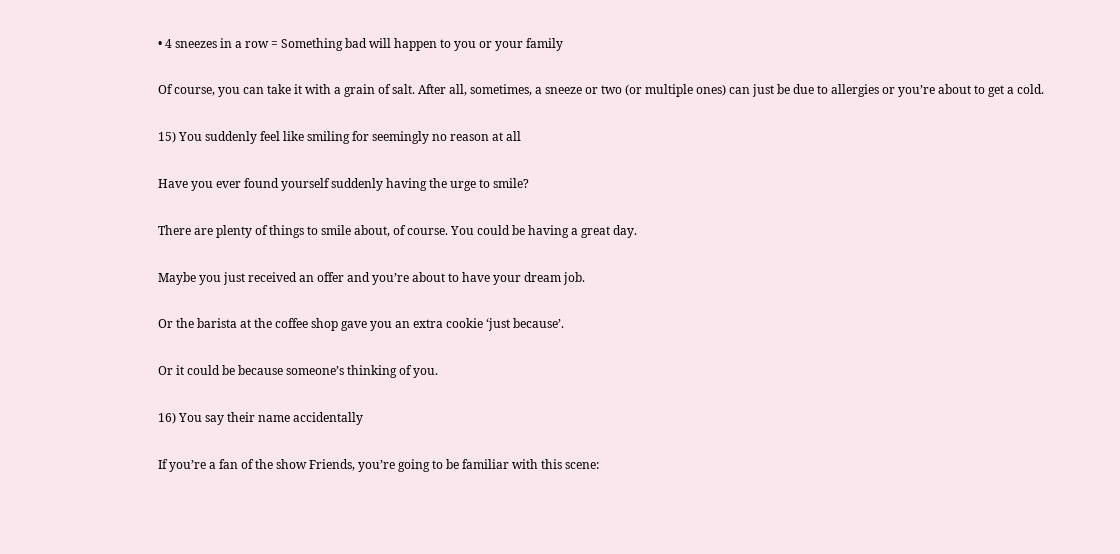• 4 sneezes in a row = Something bad will happen to you or your family

Of course, you can take it with a grain of salt. After all, sometimes, a sneeze or two (or multiple ones) can just be due to allergies or you’re about to get a cold.

15) You suddenly feel like smiling for seemingly no reason at all

Have you ever found yourself suddenly having the urge to smile?

There are plenty of things to smile about, of course. You could be having a great day.

Maybe you just received an offer and you’re about to have your dream job.

Or the barista at the coffee shop gave you an extra cookie ‘just because’.

Or it could be because someone’s thinking of you.

16) You say their name accidentally

If you’re a fan of the show Friends, you’re going to be familiar with this scene: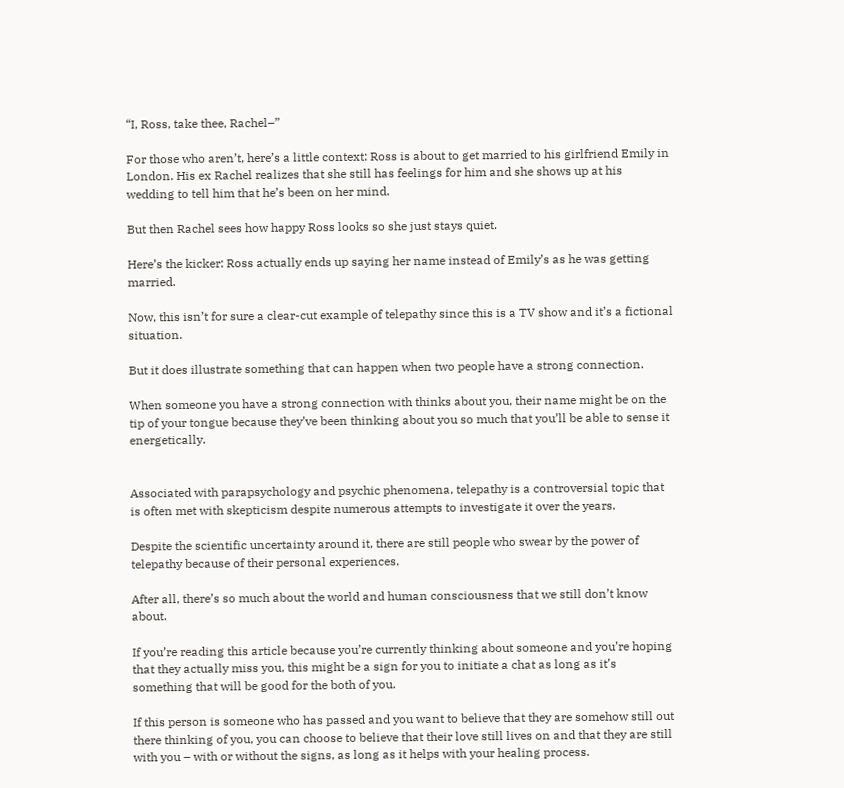“I, Ross, take thee, Rachel–”

For those who aren’t, here’s a little context: Ross is about to get married to his girlfriend Emily in London. His ex Rachel realizes that she still has feelings for him and she shows up at his wedding to tell him that he’s been on her mind.

But then Rachel sees how happy Ross looks so she just stays quiet.

Here’s the kicker: Ross actually ends up saying her name instead of Emily’s as he was getting married.

Now, this isn’t for sure a clear-cut example of telepathy since this is a TV show and it’s a fictional situation.

But it does illustrate something that can happen when two people have a strong connection.

When someone you have a strong connection with thinks about you, their name might be on the tip of your tongue because they’ve been thinking about you so much that you’ll be able to sense it energetically.


Associated with parapsychology and psychic phenomena, telepathy is a controversial topic that is often met with skepticism despite numerous attempts to investigate it over the years.

Despite the scientific uncertainty around it, there are still people who swear by the power of telepathy because of their personal experiences.

After all, there’s so much about the world and human consciousness that we still don’t know about.

If you’re reading this article because you’re currently thinking about someone and you’re hoping that they actually miss you, this might be a sign for you to initiate a chat as long as it’s something that will be good for the both of you.

If this person is someone who has passed and you want to believe that they are somehow still out there thinking of you, you can choose to believe that their love still lives on and that they are still with you – with or without the signs, as long as it helps with your healing process.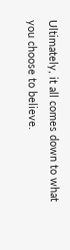Ultimately, it all comes down to what you choose to believe.